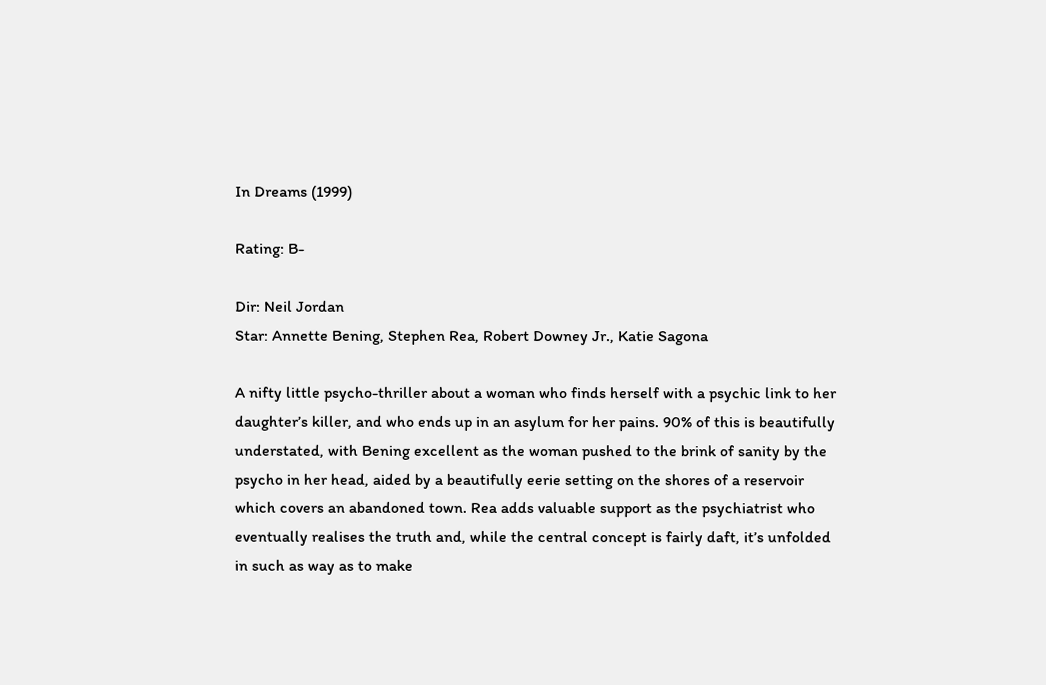In Dreams (1999)

Rating: B-

Dir: Neil Jordan
Star: Annette Bening, Stephen Rea, Robert Downey Jr., Katie Sagona

A nifty little psycho-thriller about a woman who finds herself with a psychic link to her daughter’s killer, and who ends up in an asylum for her pains. 90% of this is beautifully understated, with Bening excellent as the woman pushed to the brink of sanity by the psycho in her head, aided by a beautifully eerie setting on the shores of a reservoir which covers an abandoned town. Rea adds valuable support as the psychiatrist who eventually realises the truth and, while the central concept is fairly daft, it’s unfolded in such as way as to make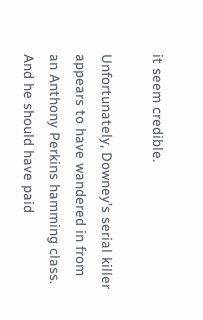it seem credible.

Unfortunately, Downey’s serial killer appears to have wandered in from an Anthony Perkins hamming class. And he should have paid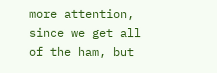more attention, since we get all of the ham, but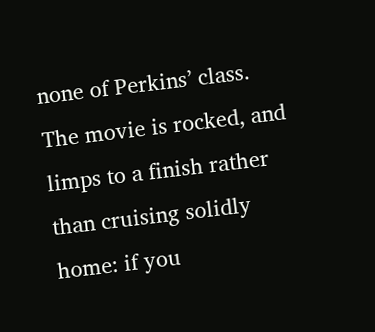none of Perkins’ class. The movie is rocked, and limps to a finish rather than cruising solidly home: if you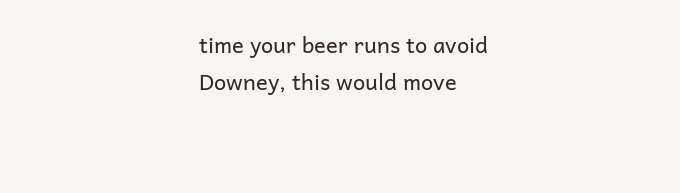time your beer runs to avoid Downey, this would move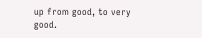up from good, to very good.